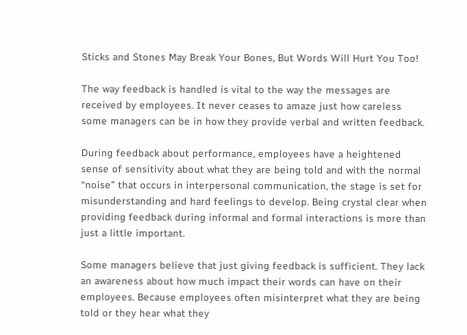Sticks and Stones May Break Your Bones, But Words Will Hurt You Too!

The way feedback is handled is vital to the way the messages are received by employees. It never ceases to amaze just how careless some managers can be in how they provide verbal and written feedback.

During feedback about performance, employees have a heightened sense of sensitivity about what they are being told and with the normal “noise” that occurs in interpersonal communication, the stage is set for misunderstanding and hard feelings to develop. Being crystal clear when providing feedback during informal and formal interactions is more than just a little important.

Some managers believe that just giving feedback is sufficient. They lack an awareness about how much impact their words can have on their employees. Because employees often misinterpret what they are being told or they hear what they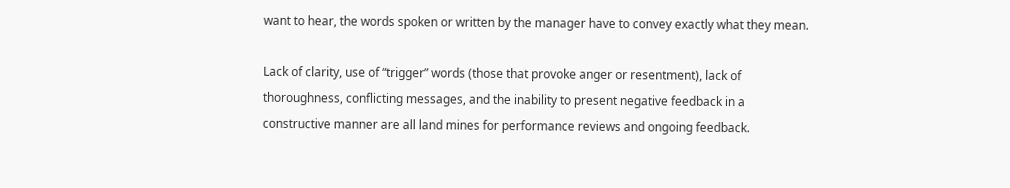want to hear, the words spoken or written by the manager have to convey exactly what they mean.

Lack of clarity, use of “trigger” words (those that provoke anger or resentment), lack of thoroughness, conflicting messages, and the inability to present negative feedback in a constructive manner are all land mines for performance reviews and ongoing feedback.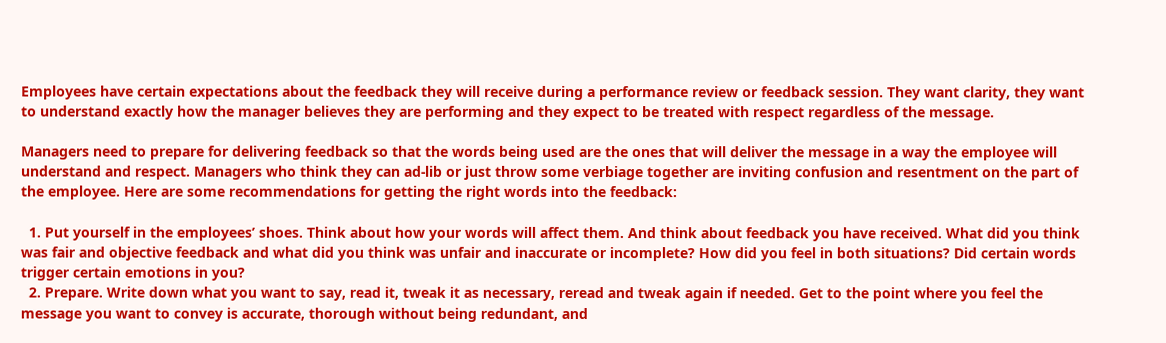Employees have certain expectations about the feedback they will receive during a performance review or feedback session. They want clarity, they want to understand exactly how the manager believes they are performing and they expect to be treated with respect regardless of the message.

Managers need to prepare for delivering feedback so that the words being used are the ones that will deliver the message in a way the employee will understand and respect. Managers who think they can ad-lib or just throw some verbiage together are inviting confusion and resentment on the part of the employee. Here are some recommendations for getting the right words into the feedback:

  1. Put yourself in the employees’ shoes. Think about how your words will affect them. And think about feedback you have received. What did you think was fair and objective feedback and what did you think was unfair and inaccurate or incomplete? How did you feel in both situations? Did certain words trigger certain emotions in you?
  2. Prepare. Write down what you want to say, read it, tweak it as necessary, reread and tweak again if needed. Get to the point where you feel the message you want to convey is accurate, thorough without being redundant, and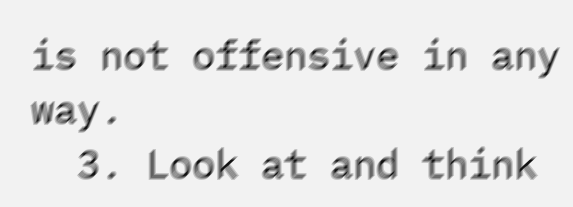is not offensive in any way.
  3. Look at and think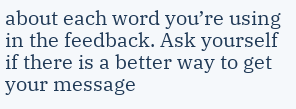about each word you’re using in the feedback. Ask yourself if there is a better way to get your message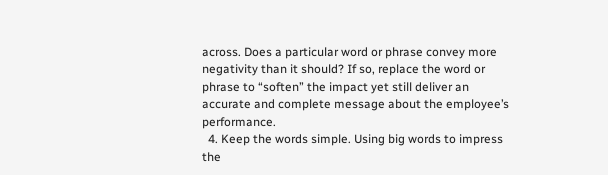across. Does a particular word or phrase convey more negativity than it should? If so, replace the word or phrase to “soften” the impact yet still deliver an accurate and complete message about the employee’s performance.
  4. Keep the words simple. Using big words to impress the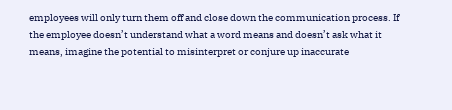employees will only turn them off and close down the communication process. If the employee doesn’t understand what a word means and doesn’t ask what it means, imagine the potential to misinterpret or conjure up inaccurate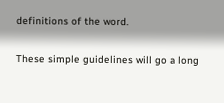definitions of the word.

These simple guidelines will go a long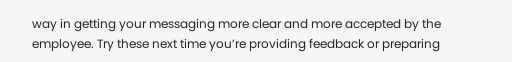way in getting your messaging more clear and more accepted by the employee. Try these next time you’re providing feedback or preparing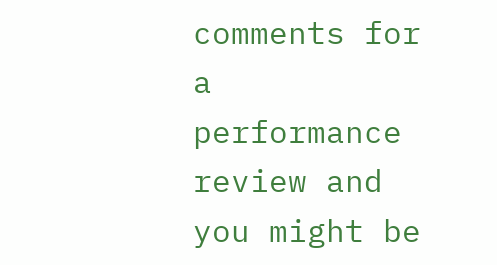comments for a performance review and you might be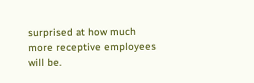surprised at how much more receptive employees will be.